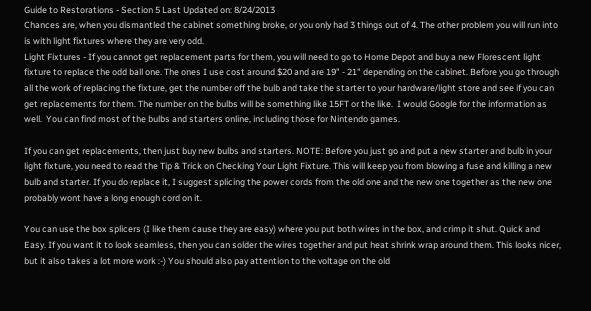Guide to Restorations - Section 5 Last Updated on: 8/24/2013
Chances are, when you dismantled the cabinet something broke, or you only had 3 things out of 4. The other problem you will run into is with light fixtures where they are very odd.
Light Fixtures - If you cannot get replacement parts for them, you will need to go to Home Depot and buy a new Florescent light fixture to replace the odd ball one. The ones I use cost around $20 and are 19" - 21" depending on the cabinet. Before you go through all the work of replacing the fixture, get the number off the bulb and take the starter to your hardware/light store and see if you can get replacements for them. The number on the bulbs will be something like 15FT or the like.  I would Google for the information as well.  You can find most of the bulbs and starters online, including those for Nintendo games.

If you can get replacements, then just buy new bulbs and starters. NOTE: Before you just go and put a new starter and bulb in your light fixture, you need to read the Tip & Trick on Checking Your Light Fixture. This will keep you from blowing a fuse and killing a new bulb and starter. If you do replace it, I suggest splicing the power cords from the old one and the new one together as the new one probably wont have a long enough cord on it.

You can use the box splicers (I like them cause they are easy) where you put both wires in the box, and crimp it shut. Quick and Easy. If you want it to look seamless, then you can solder the wires together and put heat shrink wrap around them. This looks nicer, but it also takes a lot more work :-) You should also pay attention to the voltage on the old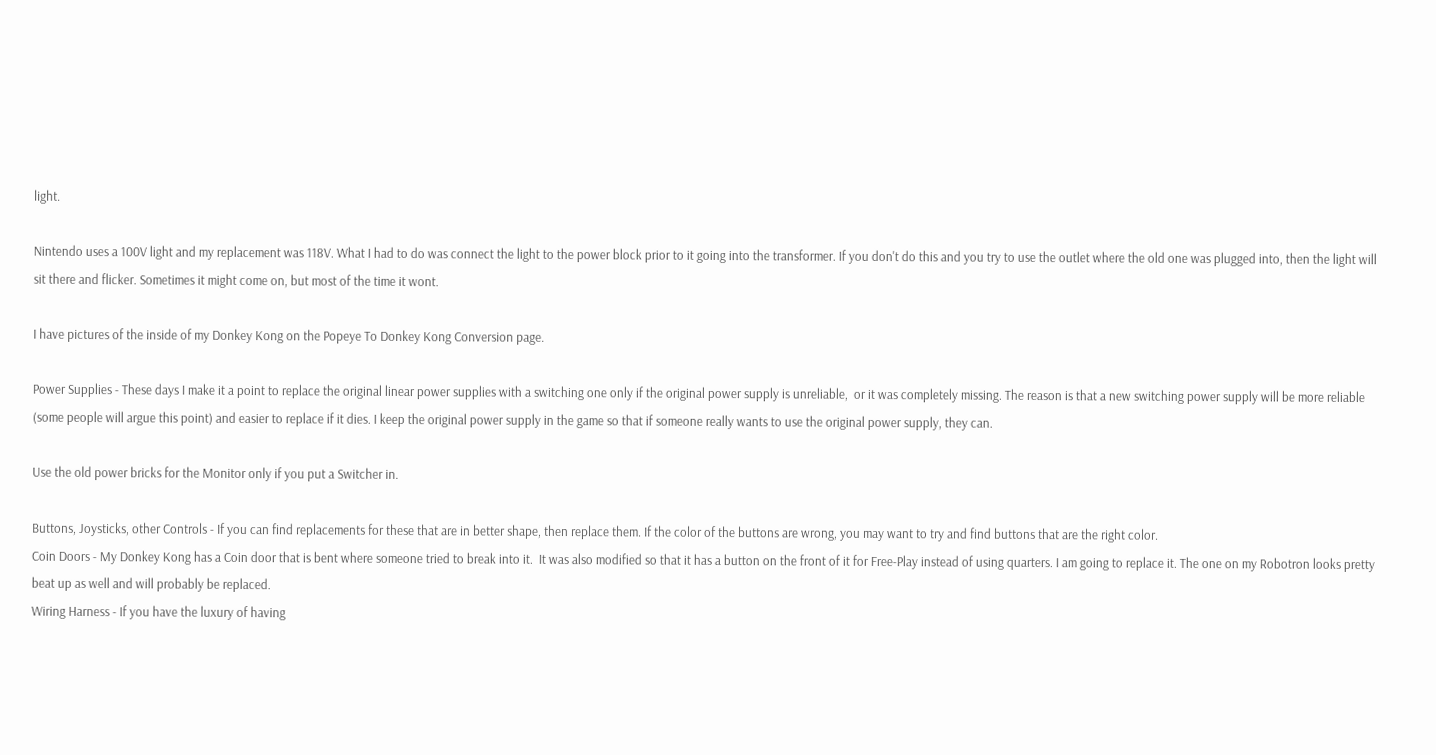light.

Nintendo uses a 100V light and my replacement was 118V. What I had to do was connect the light to the power block prior to it going into the transformer. If you don't do this and you try to use the outlet where the old one was plugged into, then the light will sit there and flicker. Sometimes it might come on, but most of the time it wont.

I have pictures of the inside of my Donkey Kong on the Popeye To Donkey Kong Conversion page.

Power Supplies - These days I make it a point to replace the original linear power supplies with a switching one only if the original power supply is unreliable,  or it was completely missing. The reason is that a new switching power supply will be more reliable (some people will argue this point) and easier to replace if it dies. I keep the original power supply in the game so that if someone really wants to use the original power supply, they can.

Use the old power bricks for the Monitor only if you put a Switcher in.

Buttons, Joysticks, other Controls - If you can find replacements for these that are in better shape, then replace them. If the color of the buttons are wrong, you may want to try and find buttons that are the right color.
Coin Doors - My Donkey Kong has a Coin door that is bent where someone tried to break into it.  It was also modified so that it has a button on the front of it for Free-Play instead of using quarters. I am going to replace it. The one on my Robotron looks pretty beat up as well and will probably be replaced.
Wiring Harness - If you have the luxury of having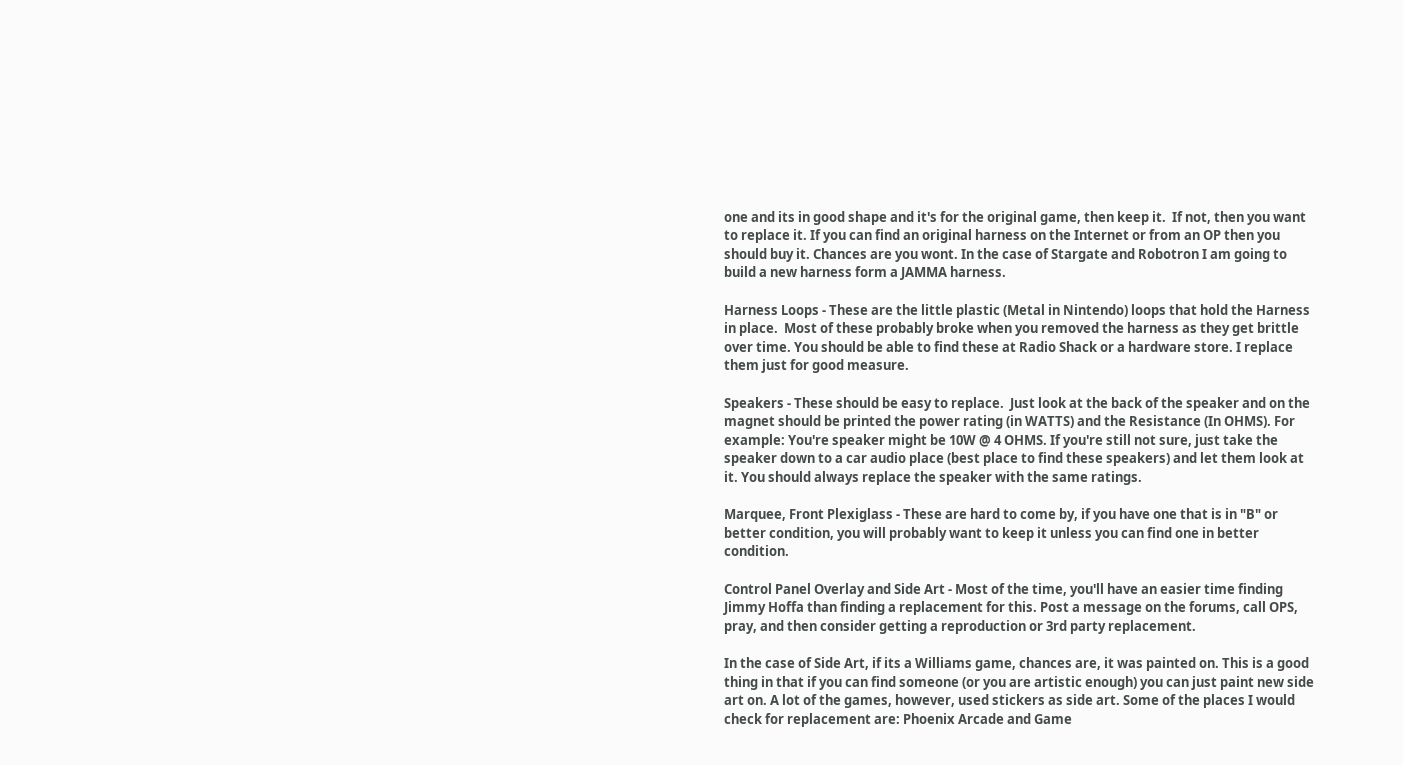one and its in good shape and it's for the original game, then keep it.  If not, then you want to replace it. If you can find an original harness on the Internet or from an OP then you should buy it. Chances are you wont. In the case of Stargate and Robotron I am going to build a new harness form a JAMMA harness.

Harness Loops - These are the little plastic (Metal in Nintendo) loops that hold the Harness in place.  Most of these probably broke when you removed the harness as they get brittle over time. You should be able to find these at Radio Shack or a hardware store. I replace them just for good measure.

Speakers - These should be easy to replace.  Just look at the back of the speaker and on the magnet should be printed the power rating (in WATTS) and the Resistance (In OHMS). For example: You're speaker might be 10W @ 4 OHMS. If you're still not sure, just take the speaker down to a car audio place (best place to find these speakers) and let them look at it. You should always replace the speaker with the same ratings.

Marquee, Front Plexiglass - These are hard to come by, if you have one that is in "B" or better condition, you will probably want to keep it unless you can find one in better condition.

Control Panel Overlay and Side Art - Most of the time, you'll have an easier time finding Jimmy Hoffa than finding a replacement for this. Post a message on the forums, call OPS, pray, and then consider getting a reproduction or 3rd party replacement.

In the case of Side Art, if its a Williams game, chances are, it was painted on. This is a good thing in that if you can find someone (or you are artistic enough) you can just paint new side art on. A lot of the games, however, used stickers as side art. Some of the places I would check for replacement are: Phoenix Arcade and Game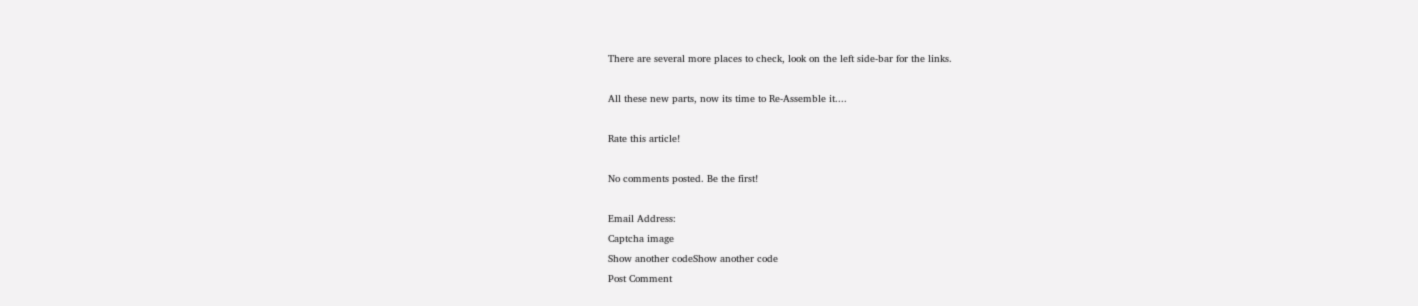There are several more places to check, look on the left side-bar for the links.

All these new parts, now its time to Re-Assemble it....

Rate this article!

No comments posted. Be the first!

Email Address:
Captcha image
Show another codeShow another code
Post Comment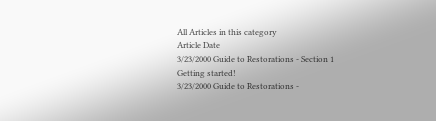All Articles in this category
Article Date
3/23/2000 Guide to Restorations - Section 1
Getting started!
3/23/2000 Guide to Restorations -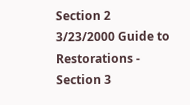Section 2
3/23/2000 Guide to Restorations - Section 3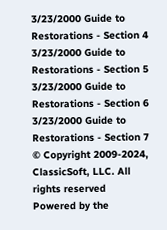3/23/2000 Guide to Restorations - Section 4
3/23/2000 Guide to Restorations - Section 5
3/23/2000 Guide to Restorations - Section 6
3/23/2000 Guide to Restorations - Section 7
© Copyright 2009-2024, ClassicSoft, LLC. All rights reserved
Powered by the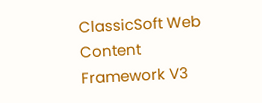ClassicSoft Web Content Framework V3